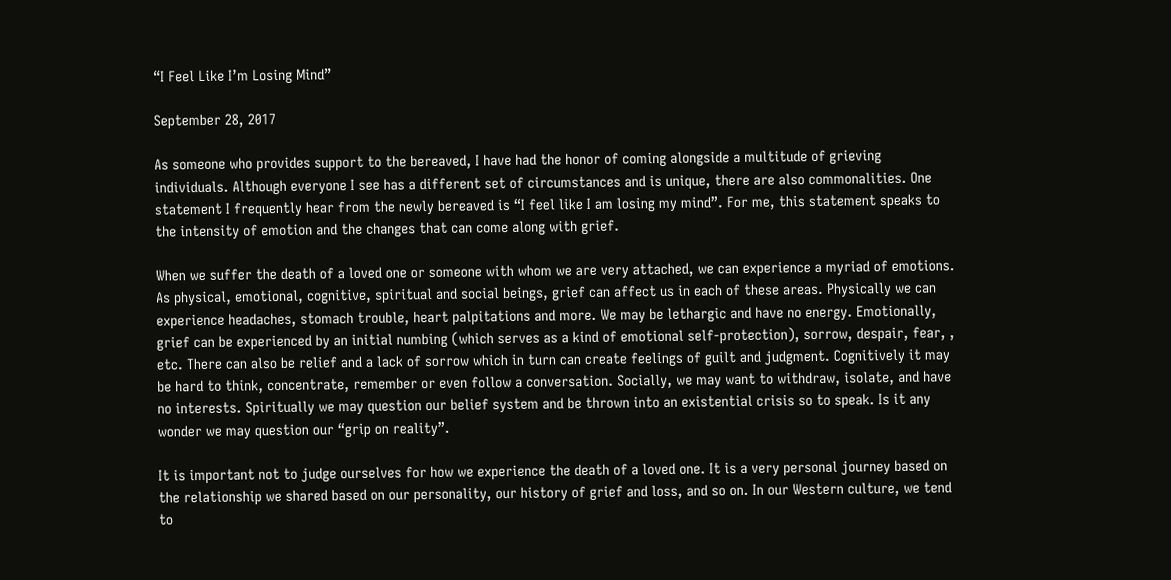“I Feel Like I’m Losing Mind”

September 28, 2017

As someone who provides support to the bereaved, I have had the honor of coming alongside a multitude of grieving individuals. Although everyone I see has a different set of circumstances and is unique, there are also commonalities. One statement I frequently hear from the newly bereaved is “I feel like I am losing my mind”. For me, this statement speaks to the intensity of emotion and the changes that can come along with grief.

When we suffer the death of a loved one or someone with whom we are very attached, we can experience a myriad of emotions. As physical, emotional, cognitive, spiritual and social beings, grief can affect us in each of these areas. Physically we can experience headaches, stomach trouble, heart palpitations and more. We may be lethargic and have no energy. Emotionally, grief can be experienced by an initial numbing (which serves as a kind of emotional self-protection), sorrow, despair, fear, , etc. There can also be relief and a lack of sorrow which in turn can create feelings of guilt and judgment. Cognitively it may be hard to think, concentrate, remember or even follow a conversation. Socially, we may want to withdraw, isolate, and have no interests. Spiritually we may question our belief system and be thrown into an existential crisis so to speak. Is it any wonder we may question our “grip on reality”.

It is important not to judge ourselves for how we experience the death of a loved one. It is a very personal journey based on the relationship we shared based on our personality, our history of grief and loss, and so on. In our Western culture, we tend to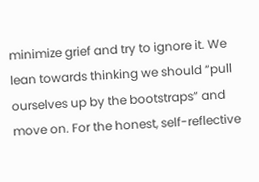minimize grief and try to ignore it. We lean towards thinking we should “pull ourselves up by the bootstraps” and move on. For the honest, self-reflective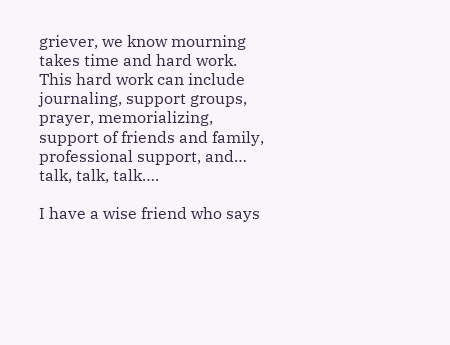griever, we know mourning takes time and hard work. This hard work can include journaling, support groups, prayer, memorializing, support of friends and family, professional support, and… talk, talk, talk….

I have a wise friend who says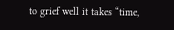to grief well it takes “time,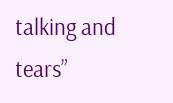talking and tears”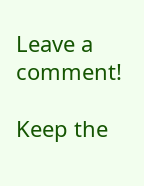Leave a comment!

Keep the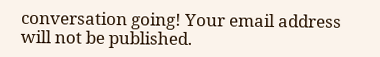conversation going! Your email address will not be published.